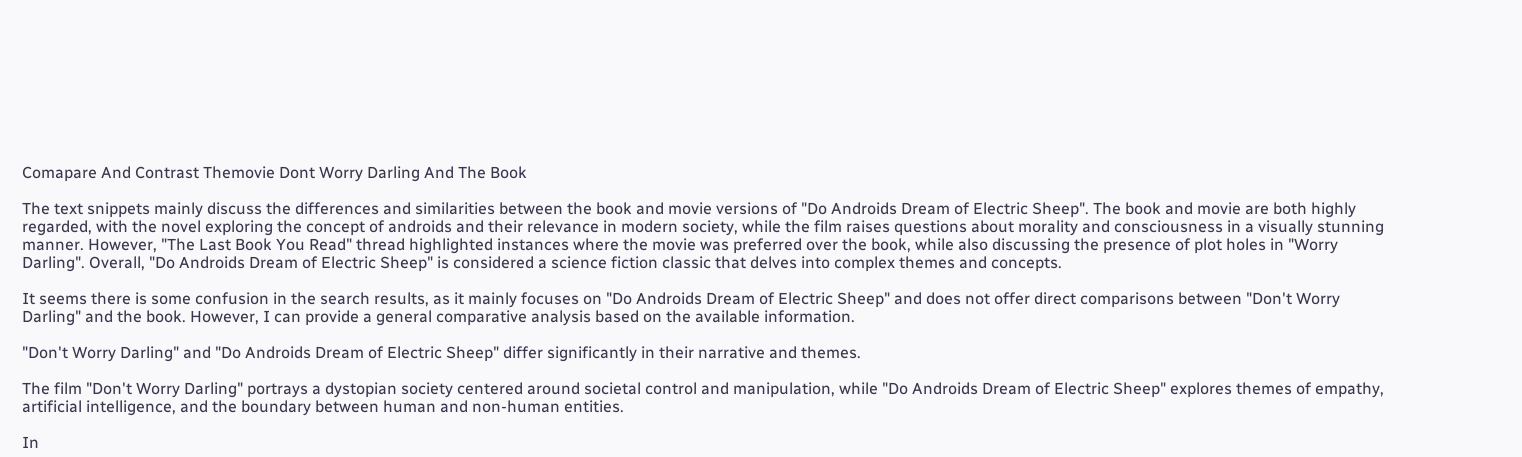Comapare And Contrast Themovie Dont Worry Darling And The Book

The text snippets mainly discuss the differences and similarities between the book and movie versions of "Do Androids Dream of Electric Sheep". The book and movie are both highly regarded, with the novel exploring the concept of androids and their relevance in modern society, while the film raises questions about morality and consciousness in a visually stunning manner. However, "The Last Book You Read" thread highlighted instances where the movie was preferred over the book, while also discussing the presence of plot holes in "Worry Darling". Overall, "Do Androids Dream of Electric Sheep" is considered a science fiction classic that delves into complex themes and concepts.

It seems there is some confusion in the search results, as it mainly focuses on "Do Androids Dream of Electric Sheep" and does not offer direct comparisons between "Don't Worry Darling" and the book. However, I can provide a general comparative analysis based on the available information.

"Don't Worry Darling" and "Do Androids Dream of Electric Sheep" differ significantly in their narrative and themes.

The film "Don't Worry Darling" portrays a dystopian society centered around societal control and manipulation, while "Do Androids Dream of Electric Sheep" explores themes of empathy, artificial intelligence, and the boundary between human and non-human entities.

In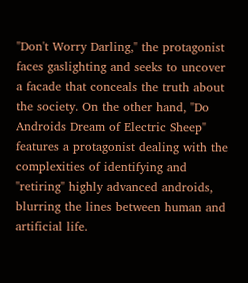"Don't Worry Darling," the protagonist faces gaslighting and seeks to uncover a facade that conceals the truth about the society. On the other hand, "Do Androids Dream of Electric Sheep" features a protagonist dealing with the complexities of identifying and "retiring" highly advanced androids, blurring the lines between human and artificial life.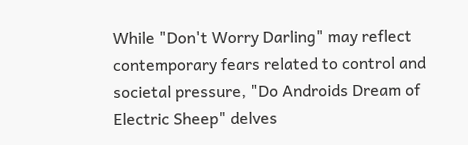While "Don't Worry Darling" may reflect contemporary fears related to control and societal pressure, "Do Androids Dream of Electric Sheep" delves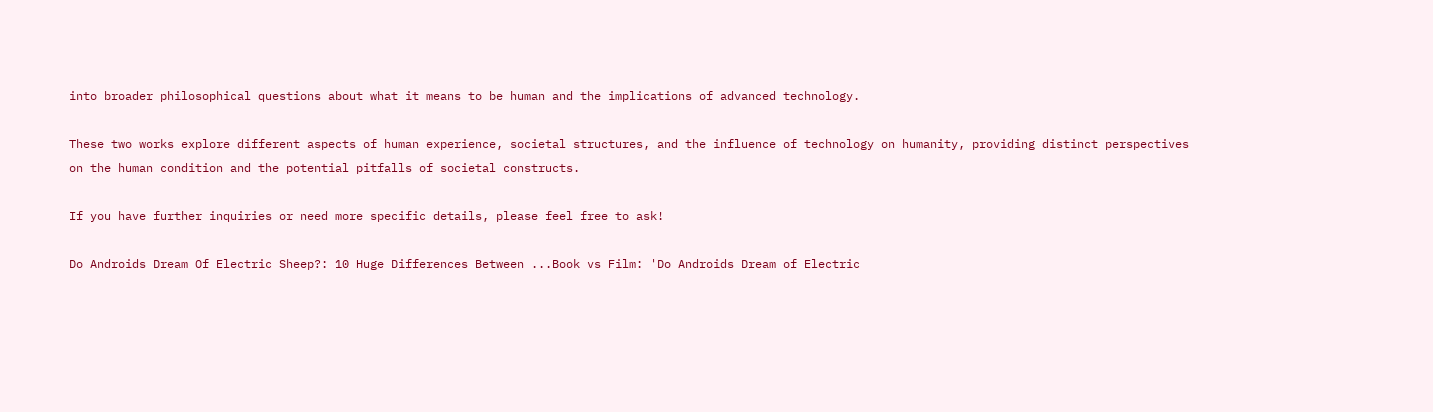into broader philosophical questions about what it means to be human and the implications of advanced technology.

These two works explore different aspects of human experience, societal structures, and the influence of technology on humanity, providing distinct perspectives on the human condition and the potential pitfalls of societal constructs.

If you have further inquiries or need more specific details, please feel free to ask!

Do Androids Dream Of Electric Sheep?: 10 Huge Differences Between ...Book vs Film: 'Do Androids Dream of Electric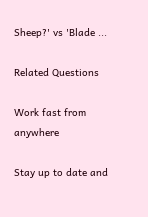Sheep?' vs 'Blade ...

Related Questions

Work fast from anywhere

Stay up to date and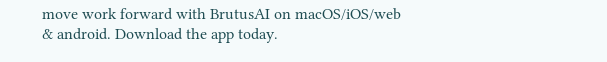move work forward with BrutusAI on macOS/iOS/web & android. Download the app today.